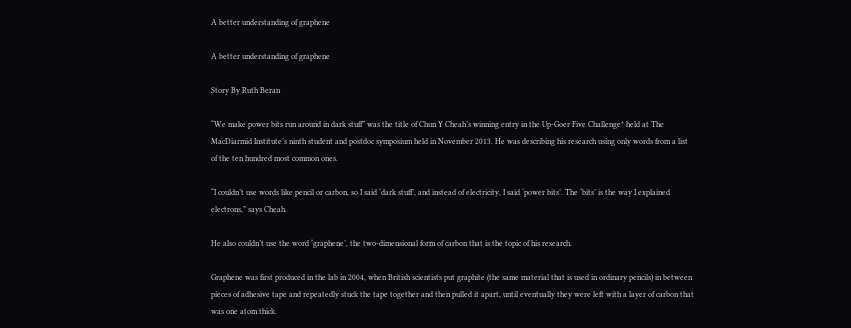A better understanding of graphene

A better understanding of graphene

Story By Ruth Beran

“We make power bits run around in dark stuff” was the title of Chun Y Cheah’s winning entry in the Up-Goer Five Challenge* held at The MacDiarmid Institute’s ninth student and postdoc symposium held in November 2013. He was describing his research using only words from a list of the ten hundred most common ones.

“I couldn’t use words like pencil or carbon, so I said ‘dark stuff’, and instead of electricity, I said ‘power bits’. The ‘bits’ is the way I explained electrons,” says Cheah.

He also couldn’t use the word ‘graphene’, the two-dimensional form of carbon that is the topic of his research.

Graphene was first produced in the lab in 2004, when British scientists put graphite (the same material that is used in ordinary pencils) in between pieces of adhesive tape and repeatedly stuck the tape together and then pulled it apart, until eventually they were left with a layer of carbon that was one atom thick.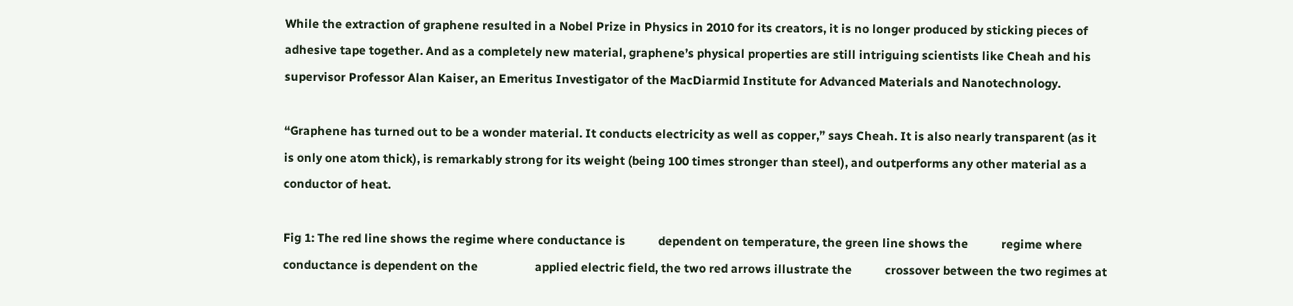While the extraction of graphene resulted in a Nobel Prize in Physics in 2010 for its creators, it is no longer produced by sticking pieces of adhesive tape together. And as a completely new material, graphene’s physical properties are still intriguing scientists like Cheah and his supervisor Professor Alan Kaiser, an Emeritus Investigator of the MacDiarmid Institute for Advanced Materials and Nanotechnology.

“Graphene has turned out to be a wonder material. It conducts electricity as well as copper,” says Cheah. It is also nearly transparent (as it is only one atom thick), is remarkably strong for its weight (being 100 times stronger than steel), and outperforms any other material as a conductor of heat.

Fig 1: The red line shows the regime where conductance is           dependent on temperature, the green line shows the           regime where conductance is dependent on the                   applied electric field, the two red arrows illustrate the           crossover between the two regimes at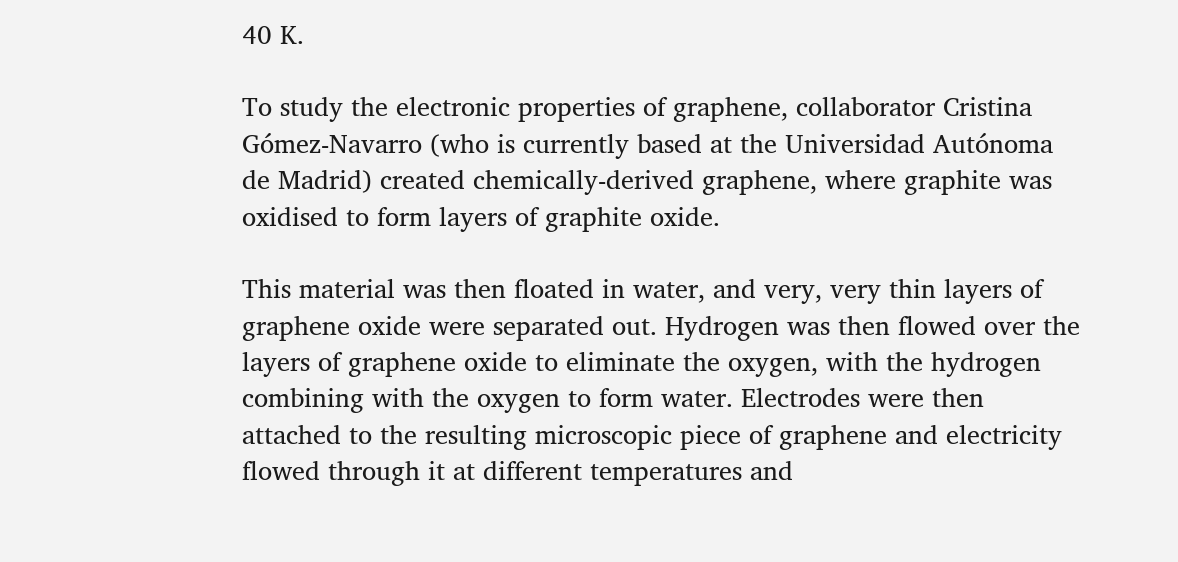40 K.

To study the electronic properties of graphene, collaborator Cristina Gómez-Navarro (who is currently based at the Universidad Autónoma de Madrid) created chemically-derived graphene, where graphite was oxidised to form layers of graphite oxide.

This material was then floated in water, and very, very thin layers of graphene oxide were separated out. Hydrogen was then flowed over the layers of graphene oxide to eliminate the oxygen, with the hydrogen combining with the oxygen to form water. Electrodes were then attached to the resulting microscopic piece of graphene and electricity flowed through it at different temperatures and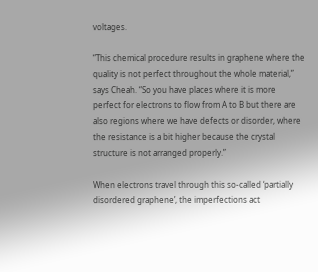voltages.

“This chemical procedure results in graphene where the quality is not perfect throughout the whole material,” says Cheah. “So you have places where it is more perfect for electrons to flow from A to B but there are also regions where we have defects or disorder, where the resistance is a bit higher because the crystal structure is not arranged properly.”

When electrons travel through this so-called ‘partially disordered graphene’, the imperfections act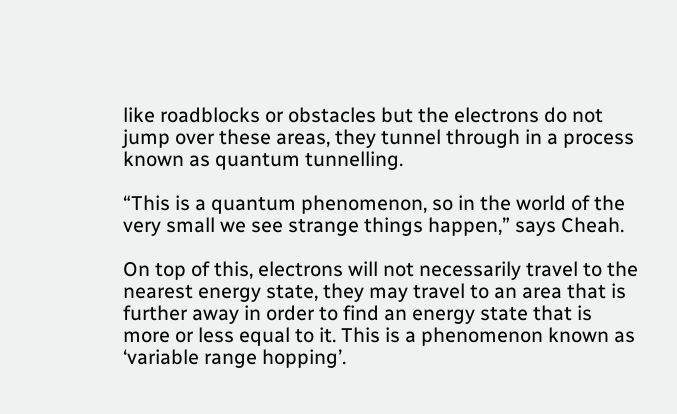like roadblocks or obstacles but the electrons do not jump over these areas, they tunnel through in a process known as quantum tunnelling.

“This is a quantum phenomenon, so in the world of the very small we see strange things happen,” says Cheah.

On top of this, electrons will not necessarily travel to the nearest energy state, they may travel to an area that is further away in order to find an energy state that is more or less equal to it. This is a phenomenon known as ‘variable range hopping’.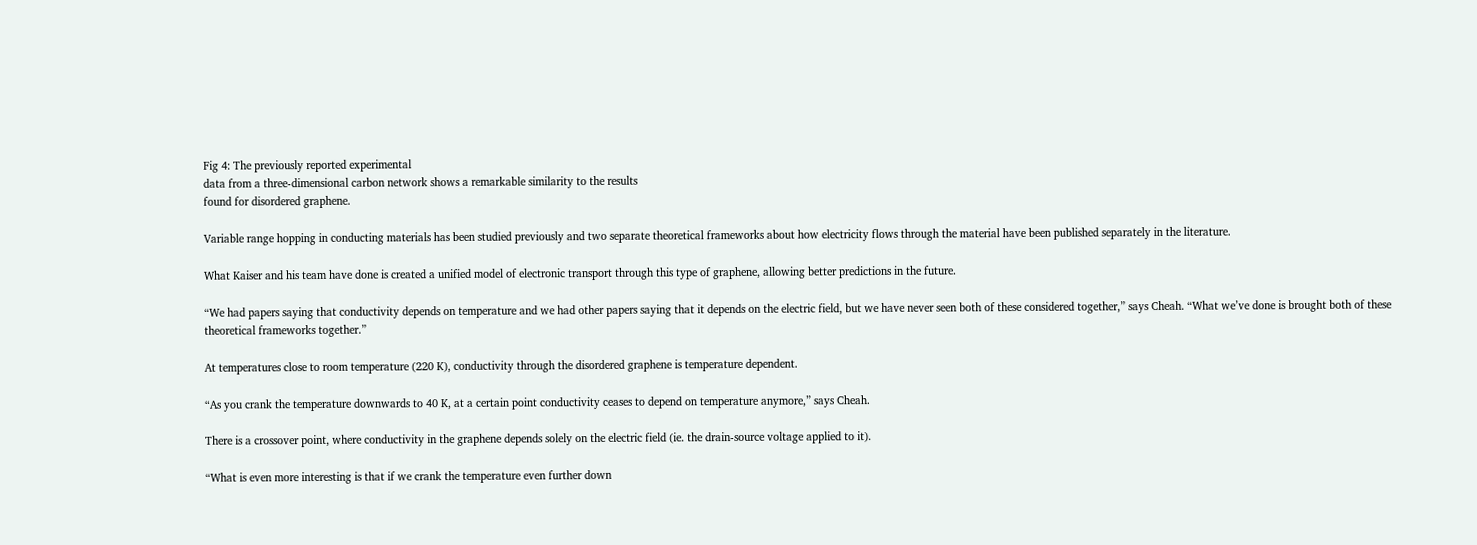Fig 4: The previously reported experimental
data from a three-dimensional carbon network shows a remarkable similarity to the results
found for disordered graphene.

Variable range hopping in conducting materials has been studied previously and two separate theoretical frameworks about how electricity flows through the material have been published separately in the literature.

What Kaiser and his team have done is created a unified model of electronic transport through this type of graphene, allowing better predictions in the future.

“We had papers saying that conductivity depends on temperature and we had other papers saying that it depends on the electric field, but we have never seen both of these considered together,” says Cheah. “What we’ve done is brought both of these theoretical frameworks together.”

At temperatures close to room temperature (220 K), conductivity through the disordered graphene is temperature dependent.

“As you crank the temperature downwards to 40 K, at a certain point conductivity ceases to depend on temperature anymore,” says Cheah.

There is a crossover point, where conductivity in the graphene depends solely on the electric field (ie. the drain-source voltage applied to it).

“What is even more interesting is that if we crank the temperature even further down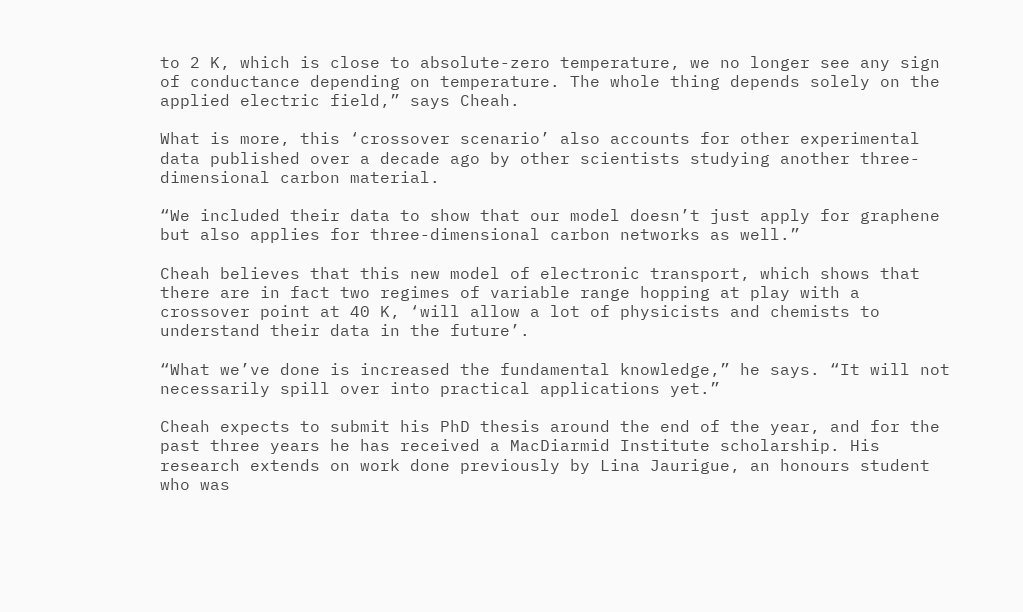to 2 K, which is close to absolute-zero temperature, we no longer see any sign of conductance depending on temperature. The whole thing depends solely on the applied electric field,” says Cheah.

What is more, this ‘crossover scenario’ also accounts for other experimental data published over a decade ago by other scientists studying another three-dimensional carbon material.

“We included their data to show that our model doesn’t just apply for graphene but also applies for three-dimensional carbon networks as well.”

Cheah believes that this new model of electronic transport, which shows that there are in fact two regimes of variable range hopping at play with a crossover point at 40 K, ‘will allow a lot of physicists and chemists to understand their data in the future’.

“What we’ve done is increased the fundamental knowledge,” he says. “It will not necessarily spill over into practical applications yet.”

Cheah expects to submit his PhD thesis around the end of the year, and for the past three years he has received a MacDiarmid Institute scholarship. His research extends on work done previously by Lina Jaurigue, an honours student who was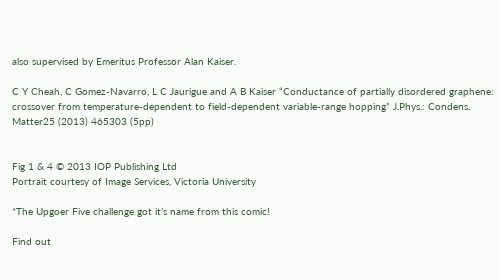also supervised by Emeritus Professor Alan Kaiser.

C Y Cheah, C Gomez-Navarro, L C Jaurigue and A B Kaiser “Conductance of partially disordered graphene: crossover from temperature-dependent to field-dependent variable-range hopping” J.Phys.: Condens. Matter25 (2013) 465303 (5pp)


Fig 1 & 4 © 2013 IOP Publishing Ltd
Portrait courtesy of Image Services, Victoria University

*The Upgoer Five challenge got it’s name from this comic!

Find out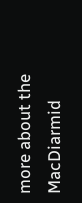more about the MacDiarmid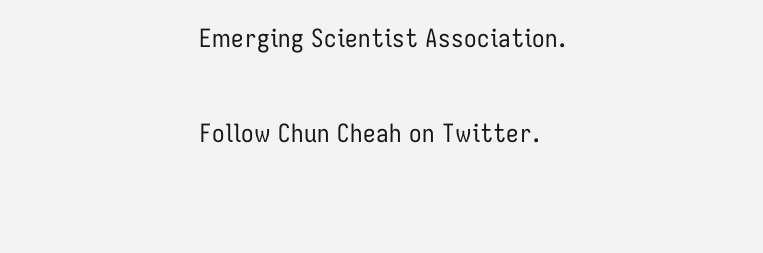Emerging Scientist Association.

Follow Chun Cheah on Twitter.